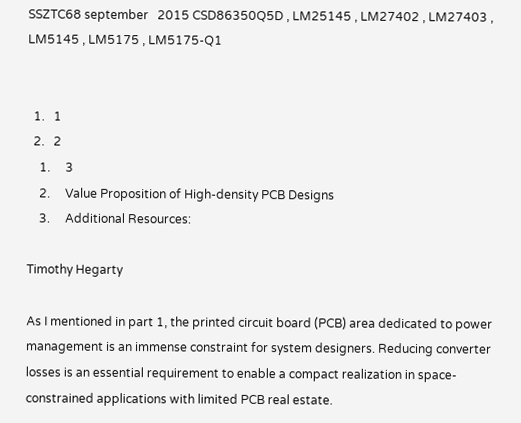SSZTC68 september   2015 CSD86350Q5D , LM25145 , LM27402 , LM27403 , LM5145 , LM5175 , LM5175-Q1


  1.   1
  2.   2
    1.     3
    2.     Value Proposition of High-density PCB Designs
    3.     Additional Resources:

Timothy Hegarty

As I mentioned in part 1, the printed circuit board (PCB) area dedicated to power management is an immense constraint for system designers. Reducing converter losses is an essential requirement to enable a compact realization in space-constrained applications with limited PCB real estate.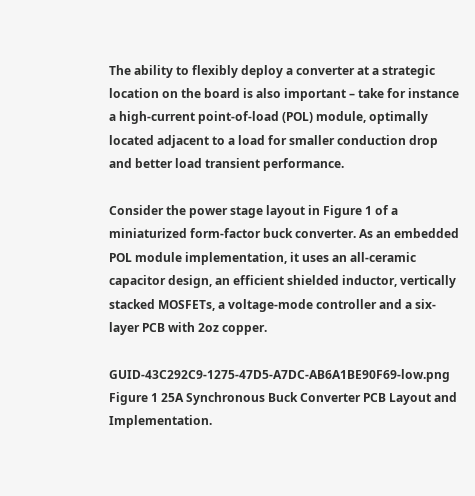The ability to flexibly deploy a converter at a strategic location on the board is also important – take for instance a high-current point-of-load (POL) module, optimally located adjacent to a load for smaller conduction drop and better load transient performance.

Consider the power stage layout in Figure 1 of a miniaturized form-factor buck converter. As an embedded POL module implementation, it uses an all-ceramic capacitor design, an efficient shielded inductor, vertically stacked MOSFETs, a voltage-mode controller and a six-layer PCB with 2oz copper.

GUID-43C292C9-1275-47D5-A7DC-AB6A1BE90F69-low.png Figure 1 25A Synchronous Buck Converter PCB Layout and Implementation.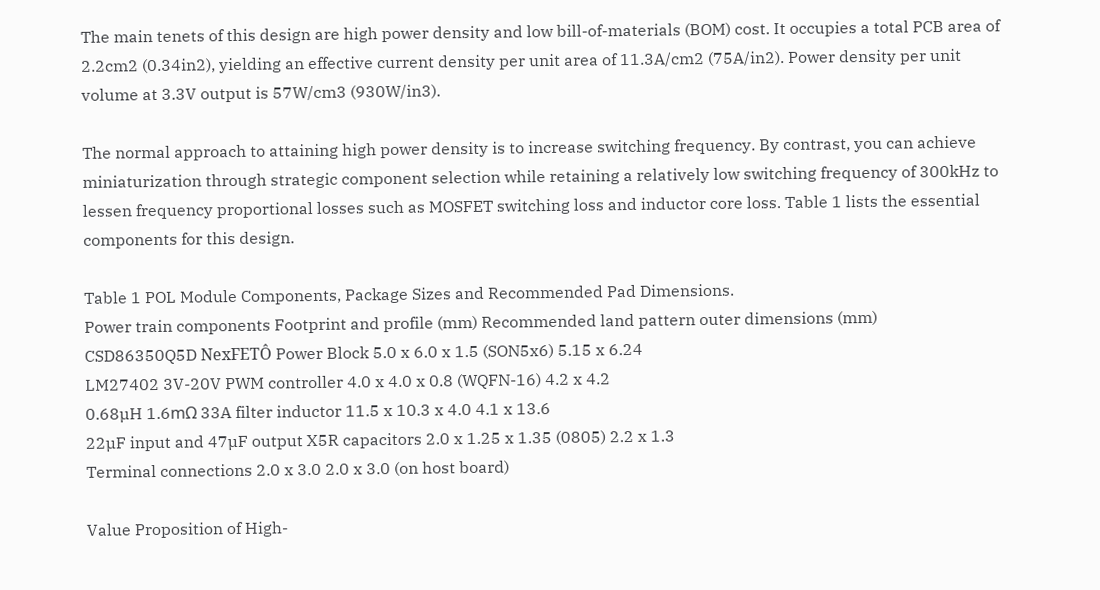The main tenets of this design are high power density and low bill-of-materials (BOM) cost. It occupies a total PCB area of 2.2cm2 (0.34in2), yielding an effective current density per unit area of 11.3A/cm2 (75A/in2). Power density per unit volume at 3.3V output is 57W/cm3 (930W/in3).

The normal approach to attaining high power density is to increase switching frequency. By contrast, you can achieve miniaturization through strategic component selection while retaining a relatively low switching frequency of 300kHz to lessen frequency proportional losses such as MOSFET switching loss and inductor core loss. Table 1 lists the essential components for this design.

Table 1 POL Module Components, Package Sizes and Recommended Pad Dimensions.
Power train components Footprint and profile (mm) Recommended land pattern outer dimensions (mm)
CSD86350Q5D NexFETÔ Power Block 5.0 x 6.0 x 1.5 (SON5x6) 5.15 x 6.24
LM27402 3V-20V PWM controller 4.0 x 4.0 x 0.8 (WQFN-16) 4.2 x 4.2
0.68µH 1.6mΩ 33A filter inductor 11.5 x 10.3 x 4.0 4.1 x 13.6
22µF input and 47µF output X5R capacitors 2.0 x 1.25 x 1.35 (0805) 2.2 x 1.3
Terminal connections 2.0 x 3.0 2.0 x 3.0 (on host board)

Value Proposition of High-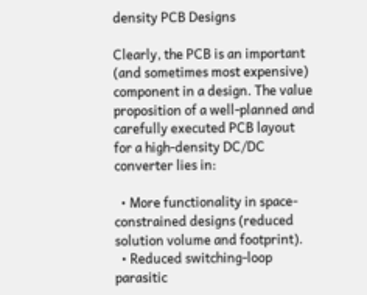density PCB Designs

Clearly, the PCB is an important (and sometimes most expensive) component in a design. The value proposition of a well-planned and carefully executed PCB layout for a high-density DC/DC converter lies in:

  • More functionality in space-constrained designs (reduced solution volume and footprint).
  • Reduced switching-loop parasitic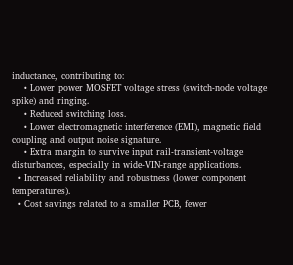inductance, contributing to:
    • Lower power MOSFET voltage stress (switch-node voltage spike) and ringing.
    • Reduced switching loss.
    • Lower electromagnetic interference (EMI), magnetic field coupling and output noise signature.
    • Extra margin to survive input rail-transient-voltage disturbances, especially in wide-VIN-range applications.
  • Increased reliability and robustness (lower component temperatures).
  • Cost savings related to a smaller PCB, fewer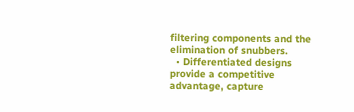filtering components and the elimination of snubbers.
  • Differentiated designs provide a competitive advantage, capture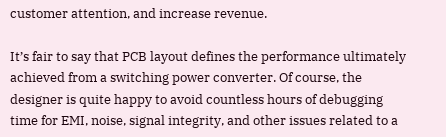customer attention, and increase revenue.

It’s fair to say that PCB layout defines the performance ultimately achieved from a switching power converter. Of course, the designer is quite happy to avoid countless hours of debugging time for EMI, noise, signal integrity, and other issues related to a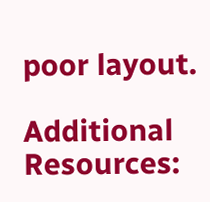poor layout.

Additional Resources: